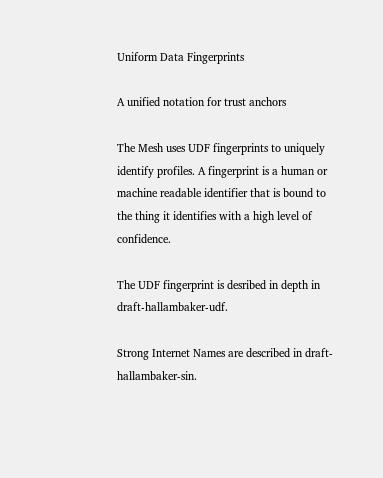Uniform Data Fingerprints

A unified notation for trust anchors

The Mesh uses UDF fingerprints to uniquely identify profiles. A fingerprint is a human or machine readable identifier that is bound to the thing it identifies with a high level of confidence.

The UDF fingerprint is desribed in depth in draft-hallambaker-udf.

Strong Internet Names are described in draft-hallambaker-sin.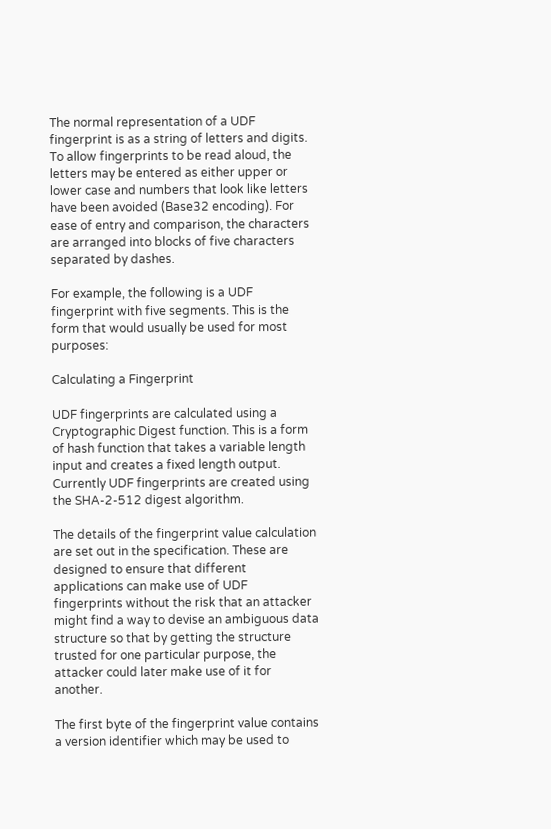The normal representation of a UDF fingerprint is as a string of letters and digits. To allow fingerprints to be read aloud, the letters may be entered as either upper or lower case and numbers that look like letters have been avoided (Base32 encoding). For ease of entry and comparison, the characters are arranged into blocks of five characters separated by dashes.

For example, the following is a UDF fingerprint with five segments. This is the form that would usually be used for most purposes:

Calculating a Fingerprint

UDF fingerprints are calculated using a Cryptographic Digest function. This is a form of hash function that takes a variable length input and creates a fixed length output. Currently UDF fingerprints are created using the SHA-2-512 digest algorithm.

The details of the fingerprint value calculation are set out in the specification. These are designed to ensure that different applications can make use of UDF fingerprints without the risk that an attacker might find a way to devise an ambiguous data structure so that by getting the structure trusted for one particular purpose, the attacker could later make use of it for another.

The first byte of the fingerprint value contains a version identifier which may be used to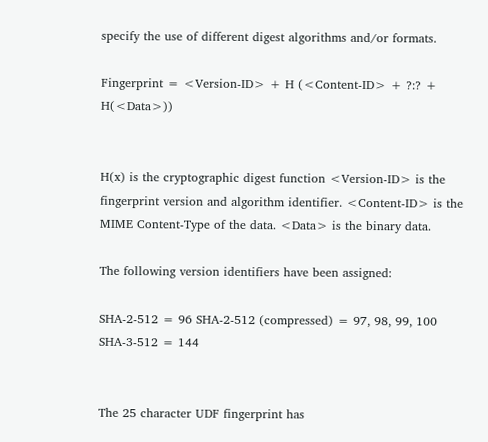specify the use of different digest algorithms and/or formats.

Fingerprint = <Version-ID> + H (<Content-ID> + ?:? + H(<Data>))


H(x) is the cryptographic digest function <Version-ID> is the fingerprint version and algorithm identifier. <Content-ID> is the MIME Content-Type of the data. <Data> is the binary data.

The following version identifiers have been assigned:

SHA-2-512 = 96 SHA-2-512 (compressed) = 97, 98, 99, 100 SHA-3-512 = 144


The 25 character UDF fingerprint has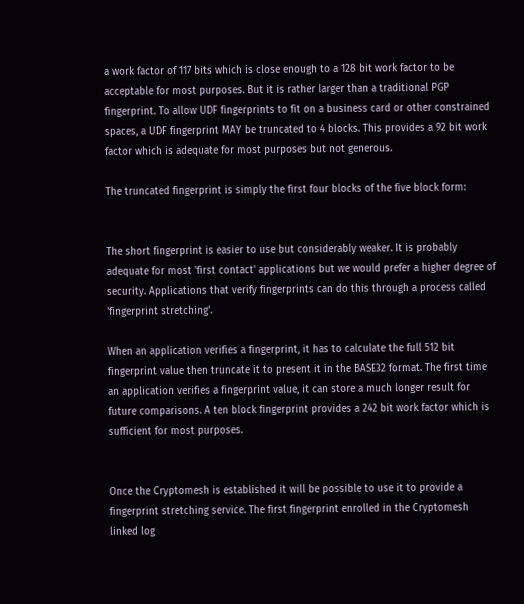a work factor of 117 bits which is close enough to a 128 bit work factor to be acceptable for most purposes. But it is rather larger than a traditional PGP fingerprint. To allow UDF fingerprints to fit on a business card or other constrained spaces, a UDF fingerprint MAY be truncated to 4 blocks. This provides a 92 bit work factor which is adequate for most purposes but not generous.

The truncated fingerprint is simply the first four blocks of the five block form:


The short fingerprint is easier to use but considerably weaker. It is probably adequate for most 'first contact' applications but we would prefer a higher degree of security. Applications that verify fingerprints can do this through a process called 'fingerprint stretching'.

When an application verifies a fingerprint, it has to calculate the full 512 bit fingerprint value then truncate it to present it in the BASE32 format. The first time an application verifies a fingerprint value, it can store a much longer result for future comparisons. A ten block fingerprint provides a 242 bit work factor which is sufficient for most purposes.


Once the Cryptomesh is established it will be possible to use it to provide a fingerprint stretching service. The first fingerprint enrolled in the Cryptomesh linked log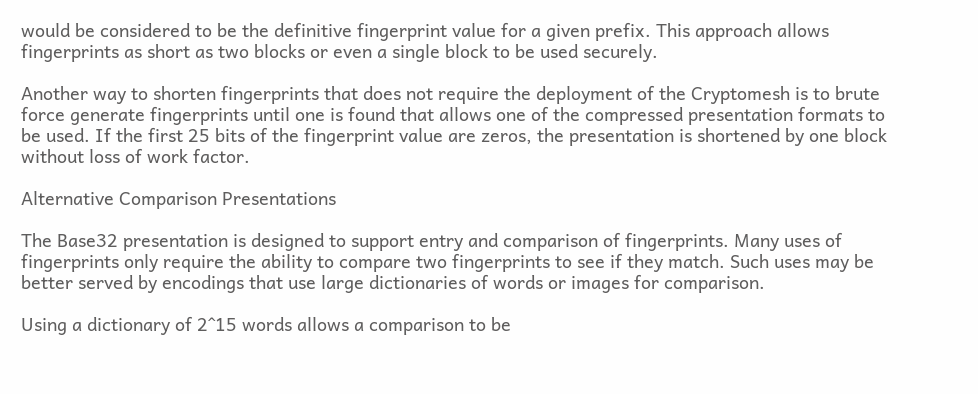would be considered to be the definitive fingerprint value for a given prefix. This approach allows fingerprints as short as two blocks or even a single block to be used securely.

Another way to shorten fingerprints that does not require the deployment of the Cryptomesh is to brute force generate fingerprints until one is found that allows one of the compressed presentation formats to be used. If the first 25 bits of the fingerprint value are zeros, the presentation is shortened by one block without loss of work factor.

Alternative Comparison Presentations

The Base32 presentation is designed to support entry and comparison of fingerprints. Many uses of fingerprints only require the ability to compare two fingerprints to see if they match. Such uses may be better served by encodings that use large dictionaries of words or images for comparison.

Using a dictionary of 2^15 words allows a comparison to be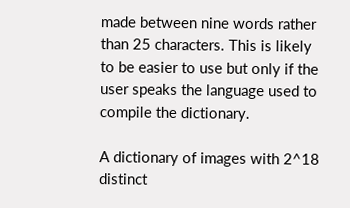made between nine words rather than 25 characters. This is likely to be easier to use but only if the user speaks the language used to compile the dictionary.

A dictionary of images with 2^18 distinct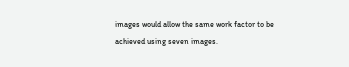images would allow the same work factor to be achieved using seven images.